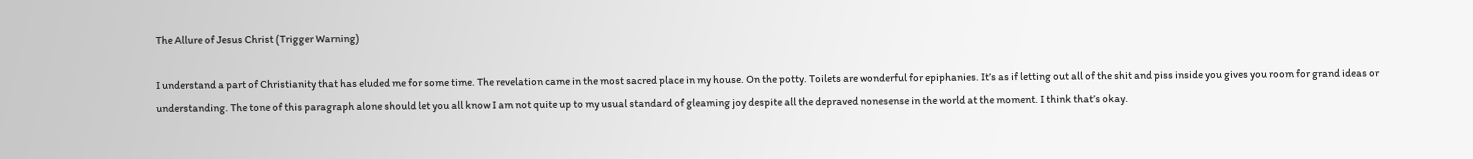The Allure of Jesus Christ (Trigger Warning)

I understand a part of Christianity that has eluded me for some time. The revelation came in the most sacred place in my house. On the potty. Toilets are wonderful for epiphanies. It’s as if letting out all of the shit and piss inside you gives you room for grand ideas or understanding. The tone of this paragraph alone should let you all know I am not quite up to my usual standard of gleaming joy despite all the depraved nonesense in the world at the moment. I think that’s okay.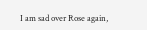I am sad over Rose again,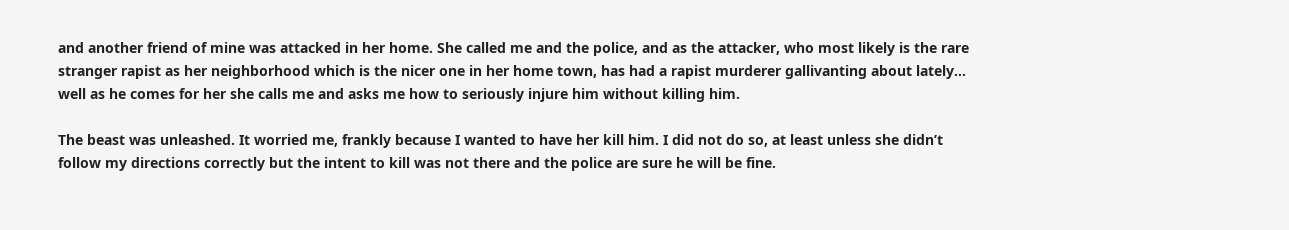and another friend of mine was attacked in her home. She called me and the police, and as the attacker, who most likely is the rare stranger rapist as her neighborhood which is the nicer one in her home town, has had a rapist murderer gallivanting about lately… well as he comes for her she calls me and asks me how to seriously injure him without killing him.

The beast was unleashed. It worried me, frankly because I wanted to have her kill him. I did not do so, at least unless she didn’t follow my directions correctly but the intent to kill was not there and the police are sure he will be fine.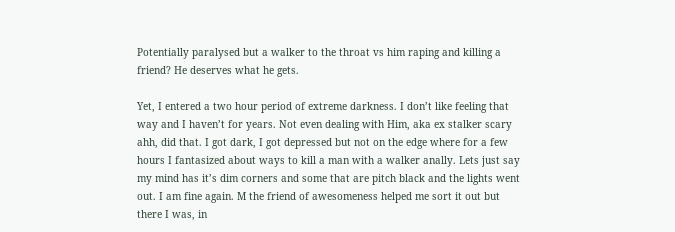Potentially paralysed but a walker to the throat vs him raping and killing a friend? He deserves what he gets.

Yet, I entered a two hour period of extreme darkness. I don’t like feeling that way and I haven’t for years. Not even dealing with Him, aka ex stalker scary ahh, did that. I got dark, I got depressed but not on the edge where for a few hours I fantasized about ways to kill a man with a walker anally. Lets just say my mind has it’s dim corners and some that are pitch black and the lights went out. I am fine again. M the friend of awesomeness helped me sort it out but there I was, in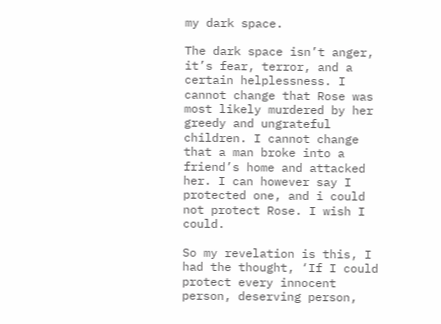my dark space.

The dark space isn’t anger, it’s fear, terror, and a certain helplessness. I cannot change that Rose was most likely murdered by her greedy and ungrateful children. I cannot change that a man broke into a friend’s home and attacked her. I can however say I protected one, and i could not protect Rose. I wish I could.

So my revelation is this, I had the thought, ‘If I could protect every innocent person, deserving person,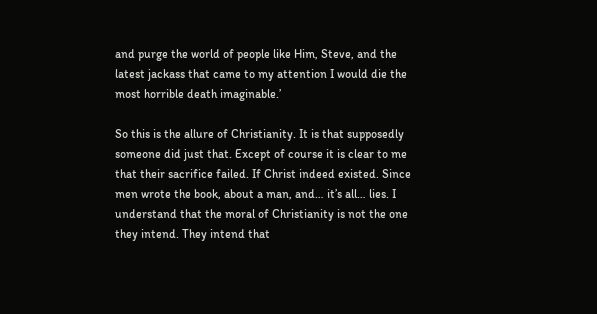and purge the world of people like Him, Steve, and the latest jackass that came to my attention I would die the most horrible death imaginable.’

So this is the allure of Christianity. It is that supposedly someone did just that. Except of course it is clear to me that their sacrifice failed. If Christ indeed existed. Since men wrote the book, about a man, and… it’s all… lies. I understand that the moral of Christianity is not the one they intend. They intend that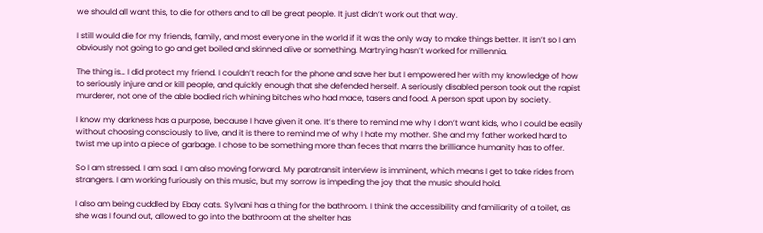we should all want this, to die for others and to all be great people. It just didn’t work out that way.

I still would die for my friends, family, and most everyone in the world if it was the only way to make things better. It isn’t so I am obviously not going to go and get boiled and skinned alive or something. Martrying hasn’t worked for millennia.

The thing is… I did protect my friend. I couldn’t reach for the phone and save her but I empowered her with my knowledge of how to seriously injure and or kill people, and quickly enough that she defended herself. A seriously disabled person took out the rapist murderer, not one of the able bodied rich whining bitches who had mace, tasers and food. A person spat upon by society.

I know my darkness has a purpose, because I have given it one. It’s there to remind me why I don’t want kids, who I could be easily without choosing consciously to live, and it is there to remind me of why I hate my mother. She and my father worked hard to twist me up into a piece of garbage. I chose to be something more than feces that marrs the brilliance humanity has to offer.

So I am stressed. I am sad. I am also moving forward. My paratransit interview is imminent, which means I get to take rides from strangers. I am working furiously on this music, but my sorrow is impeding the joy that the music should hold.

I also am being cuddled by Ebay cats. Sylvani has a thing for the bathroom. I think the accessibility and familiarity of a toilet, as she was I found out, allowed to go into the bathroom at the shelter has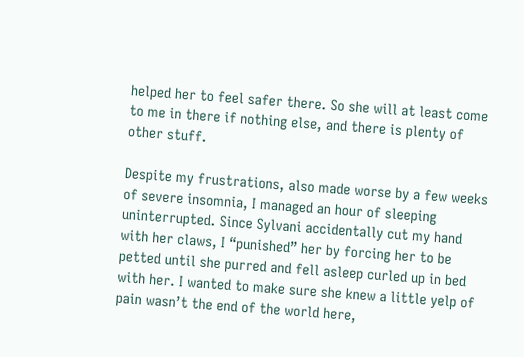helped her to feel safer there. So she will at least come to me in there if nothing else, and there is plenty of other stuff.

Despite my frustrations, also made worse by a few weeks of severe insomnia, I managed an hour of sleeping uninterrupted. Since Sylvani accidentally cut my hand with her claws, I “punished” her by forcing her to be petted until she purred and fell asleep curled up in bed with her. I wanted to make sure she knew a little yelp of pain wasn’t the end of the world here,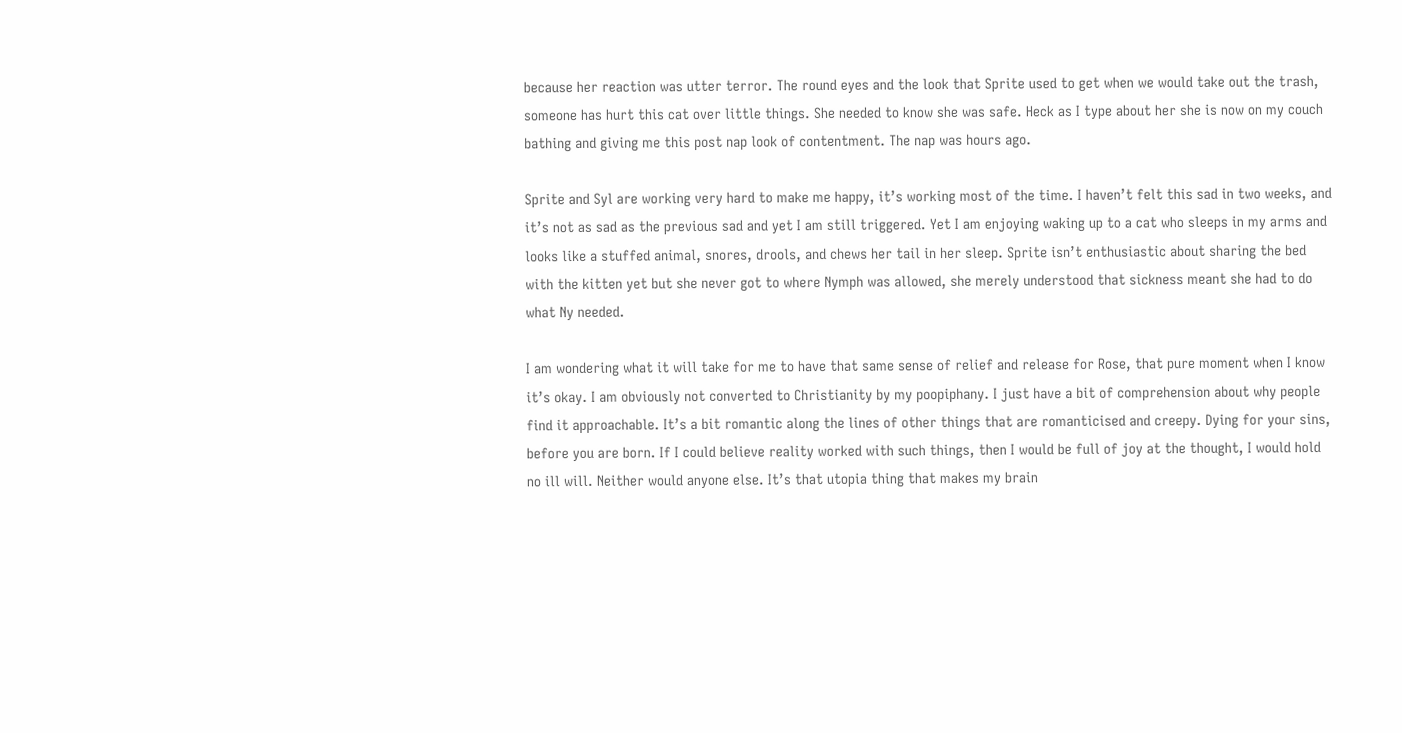because her reaction was utter terror. The round eyes and the look that Sprite used to get when we would take out the trash, someone has hurt this cat over little things. She needed to know she was safe. Heck as I type about her she is now on my couch bathing and giving me this post nap look of contentment. The nap was hours ago.

Sprite and Syl are working very hard to make me happy, it’s working most of the time. I haven’t felt this sad in two weeks, and it’s not as sad as the previous sad and yet I am still triggered. Yet I am enjoying waking up to a cat who sleeps in my arms and looks like a stuffed animal, snores, drools, and chews her tail in her sleep. Sprite isn’t enthusiastic about sharing the bed with the kitten yet but she never got to where Nymph was allowed, she merely understood that sickness meant she had to do what Ny needed.

I am wondering what it will take for me to have that same sense of relief and release for Rose, that pure moment when I know it’s okay. I am obviously not converted to Christianity by my poopiphany. I just have a bit of comprehension about why people find it approachable. It’s a bit romantic along the lines of other things that are romanticised and creepy. Dying for your sins, before you are born. If I could believe reality worked with such things, then I would be full of joy at the thought, I would hold no ill will. Neither would anyone else. It’s that utopia thing that makes my brain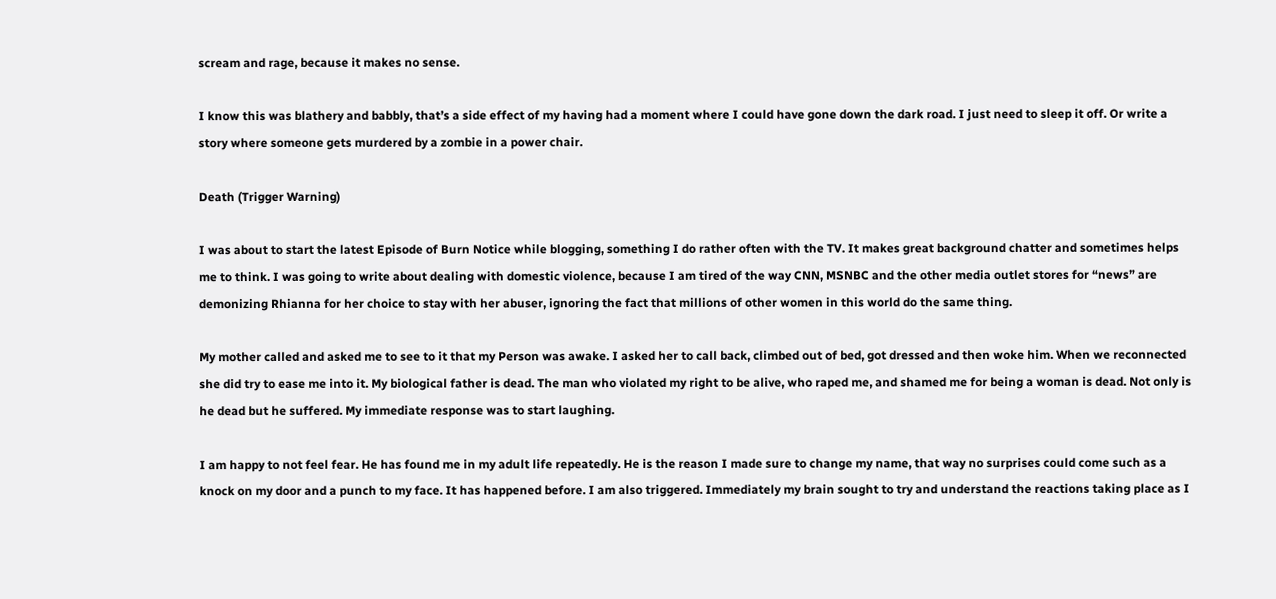scream and rage, because it makes no sense.

I know this was blathery and babbly, that’s a side effect of my having had a moment where I could have gone down the dark road. I just need to sleep it off. Or write a story where someone gets murdered by a zombie in a power chair.

Death (Trigger Warning)

I was about to start the latest Episode of Burn Notice while blogging, something I do rather often with the TV. It makes great background chatter and sometimes helps me to think. I was going to write about dealing with domestic violence, because I am tired of the way CNN, MSNBC and the other media outlet stores for “news” are demonizing Rhianna for her choice to stay with her abuser, ignoring the fact that millions of other women in this world do the same thing.

My mother called and asked me to see to it that my Person was awake. I asked her to call back, climbed out of bed, got dressed and then woke him. When we reconnected she did try to ease me into it. My biological father is dead. The man who violated my right to be alive, who raped me, and shamed me for being a woman is dead. Not only is he dead but he suffered. My immediate response was to start laughing.

I am happy to not feel fear. He has found me in my adult life repeatedly. He is the reason I made sure to change my name, that way no surprises could come such as a knock on my door and a punch to my face. It has happened before. I am also triggered. Immediately my brain sought to try and understand the reactions taking place as I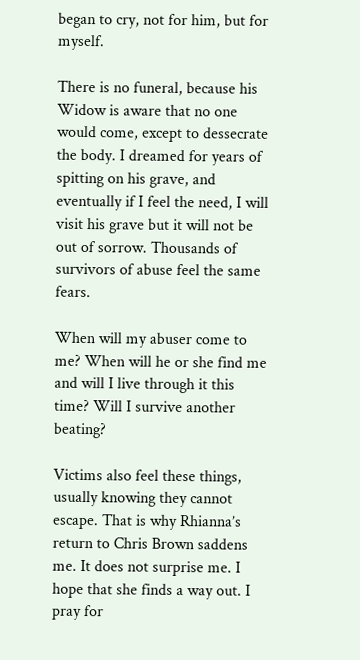began to cry, not for him, but for myself.

There is no funeral, because his Widow is aware that no one would come, except to dessecrate the body. I dreamed for years of spitting on his grave, and eventually if I feel the need, I will visit his grave but it will not be out of sorrow. Thousands of survivors of abuse feel the same fears.

When will my abuser come to me? When will he or she find me and will I live through it this time? Will I survive another beating?

Victims also feel these things, usually knowing they cannot escape. That is why Rhianna’s return to Chris Brown saddens me. It does not surprise me. I hope that she finds a way out. I pray for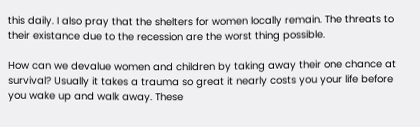this daily. I also pray that the shelters for women locally remain. The threats to their existance due to the recession are the worst thing possible.

How can we devalue women and children by taking away their one chance at survival? Usually it takes a trauma so great it nearly costs you your life before you wake up and walk away. These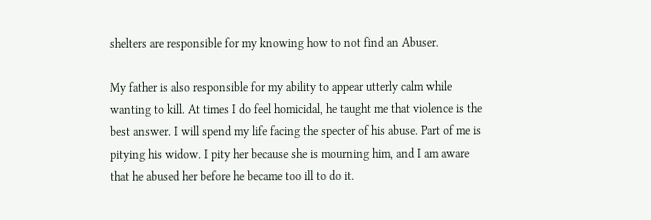shelters are responsible for my knowing how to not find an Abuser.

My father is also responsible for my ability to appear utterly calm while wanting to kill. At times I do feel homicidal, he taught me that violence is the best answer. I will spend my life facing the specter of his abuse. Part of me is pitying his widow. I pity her because she is mourning him, and I am aware that he abused her before he became too ill to do it.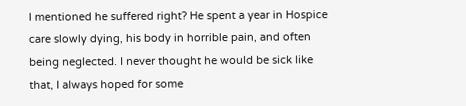I mentioned he suffered right? He spent a year in Hospice care slowly dying, his body in horrible pain, and often being neglected. I never thought he would be sick like that, I always hoped for some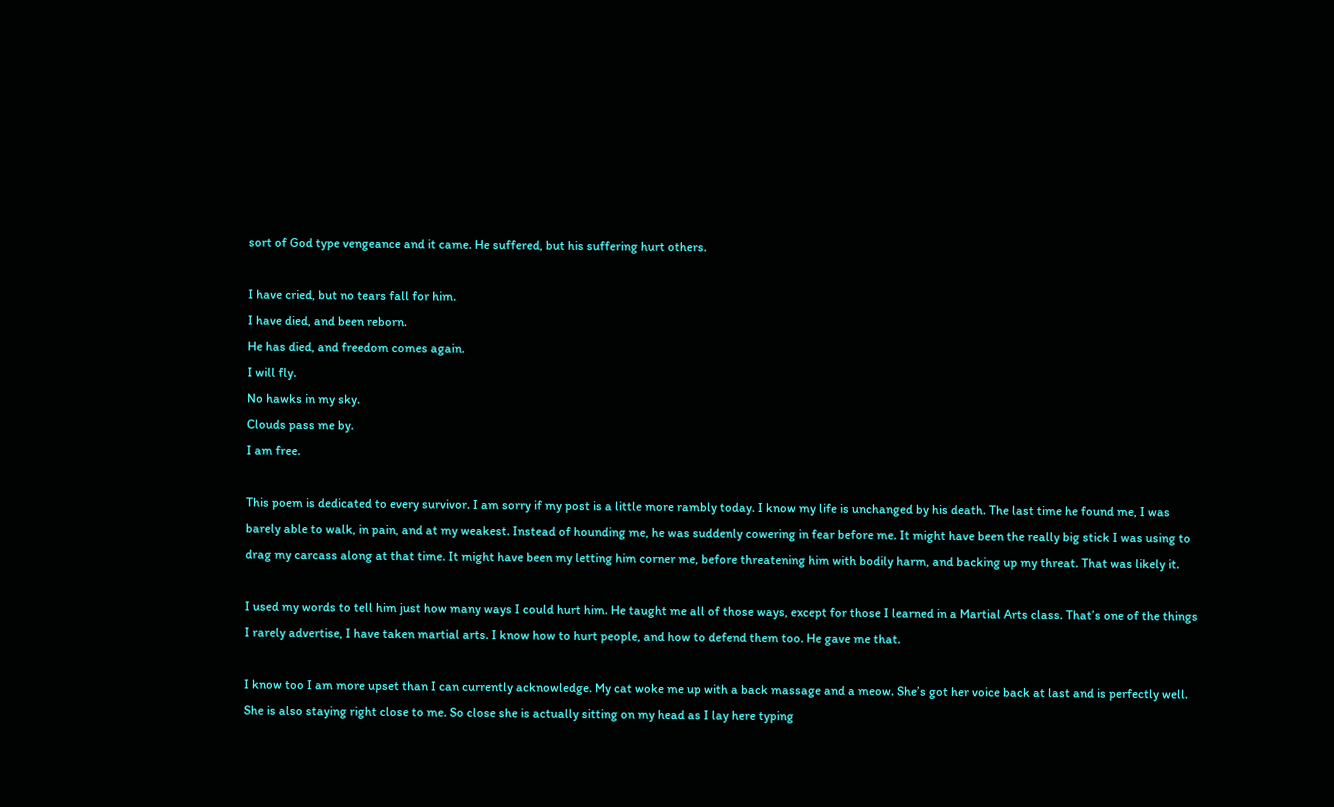sort of God type vengeance and it came. He suffered, but his suffering hurt others.

I have cried, but no tears fall for him.
I have died, and been reborn.
He has died, and freedom comes again.
I will fly.
No hawks in my sky.
Clouds pass me by.
I am free.

This poem is dedicated to every survivor. I am sorry if my post is a little more rambly today. I know my life is unchanged by his death. The last time he found me, I was barely able to walk, in pain, and at my weakest. Instead of hounding me, he was suddenly cowering in fear before me. It might have been the really big stick I was using to drag my carcass along at that time. It might have been my letting him corner me, before threatening him with bodily harm, and backing up my threat. That was likely it.

I used my words to tell him just how many ways I could hurt him. He taught me all of those ways, except for those I learned in a Martial Arts class. That’s one of the things I rarely advertise, I have taken martial arts. I know how to hurt people, and how to defend them too. He gave me that.

I know too I am more upset than I can currently acknowledge. My cat woke me up with a back massage and a meow. She’s got her voice back at last and is perfectly well. She is also staying right close to me. So close she is actually sitting on my head as I lay here typing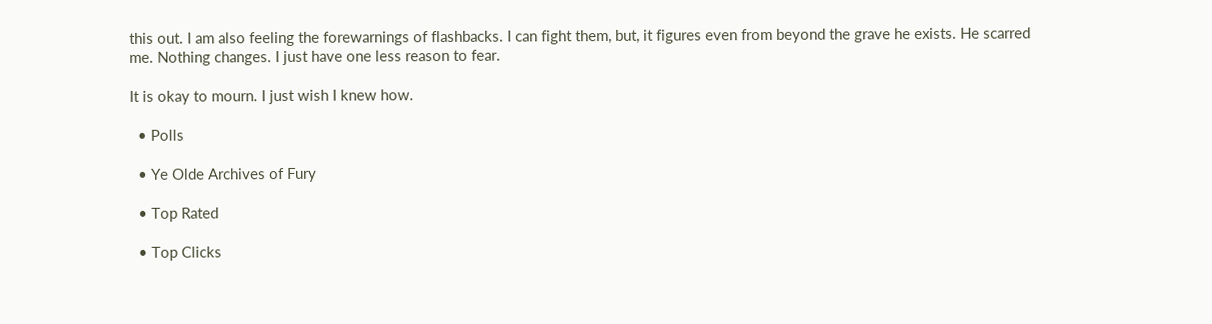this out. I am also feeling the forewarnings of flashbacks. I can fight them, but, it figures even from beyond the grave he exists. He scarred me. Nothing changes. I just have one less reason to fear.

It is okay to mourn. I just wish I knew how.

  • Polls

  • Ye Olde Archives of Fury

  • Top Rated

  • Top Clicks